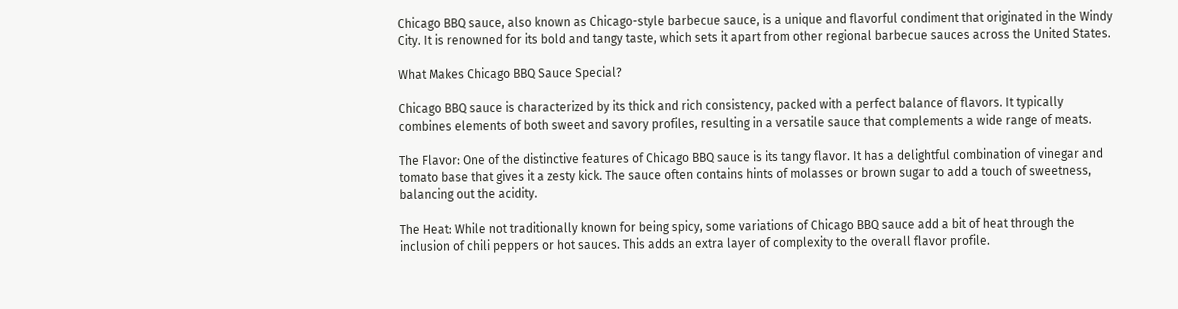Chicago BBQ sauce, also known as Chicago-style barbecue sauce, is a unique and flavorful condiment that originated in the Windy City. It is renowned for its bold and tangy taste, which sets it apart from other regional barbecue sauces across the United States.

What Makes Chicago BBQ Sauce Special?

Chicago BBQ sauce is characterized by its thick and rich consistency, packed with a perfect balance of flavors. It typically combines elements of both sweet and savory profiles, resulting in a versatile sauce that complements a wide range of meats.

The Flavor: One of the distinctive features of Chicago BBQ sauce is its tangy flavor. It has a delightful combination of vinegar and tomato base that gives it a zesty kick. The sauce often contains hints of molasses or brown sugar to add a touch of sweetness, balancing out the acidity.

The Heat: While not traditionally known for being spicy, some variations of Chicago BBQ sauce add a bit of heat through the inclusion of chili peppers or hot sauces. This adds an extra layer of complexity to the overall flavor profile.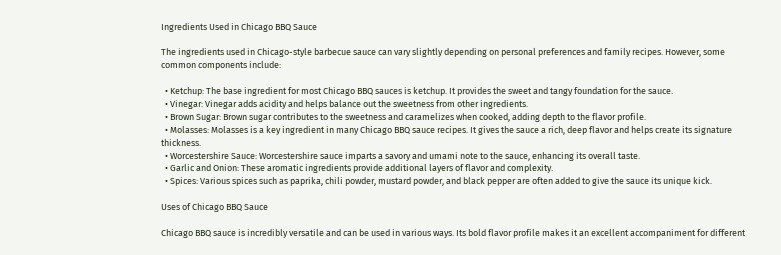Ingredients Used in Chicago BBQ Sauce

The ingredients used in Chicago-style barbecue sauce can vary slightly depending on personal preferences and family recipes. However, some common components include:

  • Ketchup: The base ingredient for most Chicago BBQ sauces is ketchup. It provides the sweet and tangy foundation for the sauce.
  • Vinegar: Vinegar adds acidity and helps balance out the sweetness from other ingredients.
  • Brown Sugar: Brown sugar contributes to the sweetness and caramelizes when cooked, adding depth to the flavor profile.
  • Molasses: Molasses is a key ingredient in many Chicago BBQ sauce recipes. It gives the sauce a rich, deep flavor and helps create its signature thickness.
  • Worcestershire Sauce: Worcestershire sauce imparts a savory and umami note to the sauce, enhancing its overall taste.
  • Garlic and Onion: These aromatic ingredients provide additional layers of flavor and complexity.
  • Spices: Various spices such as paprika, chili powder, mustard powder, and black pepper are often added to give the sauce its unique kick.

Uses of Chicago BBQ Sauce

Chicago BBQ sauce is incredibly versatile and can be used in various ways. Its bold flavor profile makes it an excellent accompaniment for different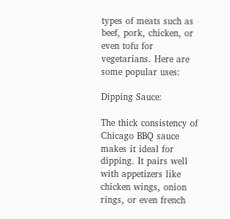types of meats such as beef, pork, chicken, or even tofu for vegetarians. Here are some popular uses:

Dipping Sauce:

The thick consistency of Chicago BBQ sauce makes it ideal for dipping. It pairs well with appetizers like chicken wings, onion rings, or even french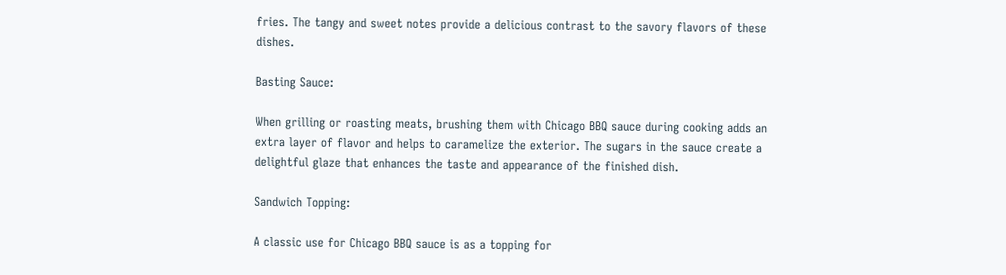fries. The tangy and sweet notes provide a delicious contrast to the savory flavors of these dishes.

Basting Sauce:

When grilling or roasting meats, brushing them with Chicago BBQ sauce during cooking adds an extra layer of flavor and helps to caramelize the exterior. The sugars in the sauce create a delightful glaze that enhances the taste and appearance of the finished dish.

Sandwich Topping:

A classic use for Chicago BBQ sauce is as a topping for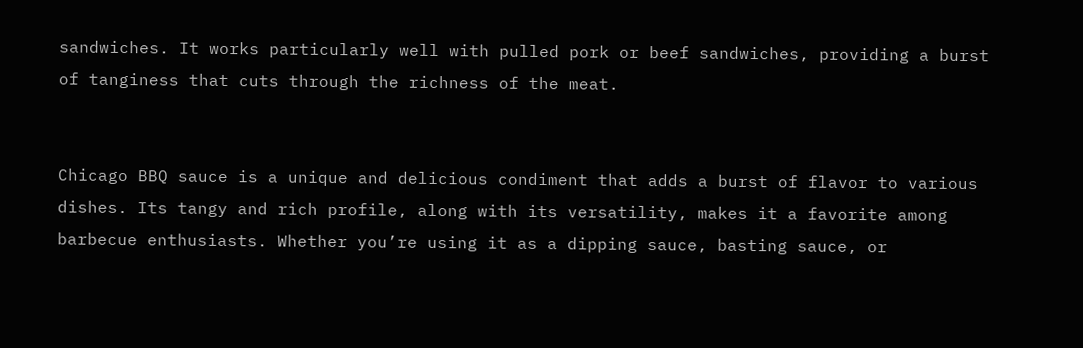sandwiches. It works particularly well with pulled pork or beef sandwiches, providing a burst of tanginess that cuts through the richness of the meat.


Chicago BBQ sauce is a unique and delicious condiment that adds a burst of flavor to various dishes. Its tangy and rich profile, along with its versatility, makes it a favorite among barbecue enthusiasts. Whether you’re using it as a dipping sauce, basting sauce, or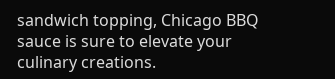sandwich topping, Chicago BBQ sauce is sure to elevate your culinary creations.